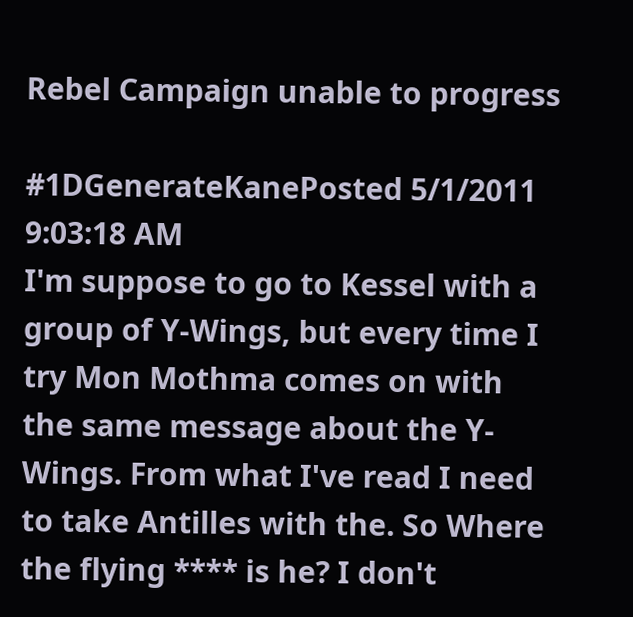Rebel Campaign unable to progress

#1DGenerateKanePosted 5/1/2011 9:03:18 AM
I'm suppose to go to Kessel with a group of Y-Wings, but every time I try Mon Mothma comes on with the same message about the Y-Wings. From what I've read I need to take Antilles with the. So Where the flying **** is he? I don't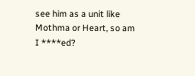see him as a unit like Mothma or Heart, so am I ****ed?